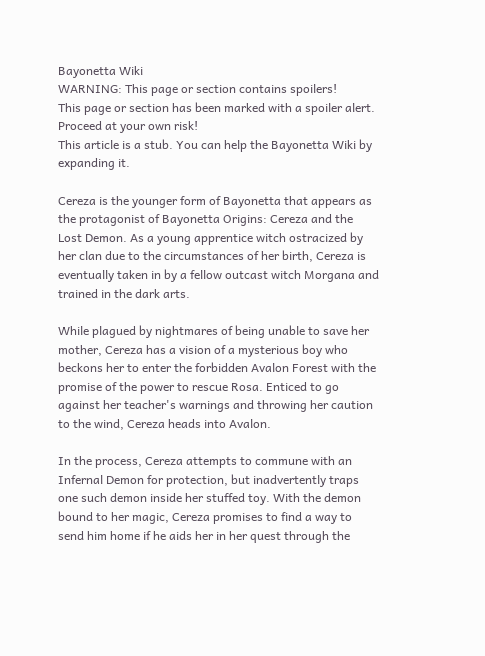Bayonetta Wiki
WARNING: This page or section contains spoilers!
This page or section has been marked with a spoiler alert. Proceed at your own risk!
This article is a stub. You can help the Bayonetta Wiki by expanding it.

Cereza is the younger form of Bayonetta that appears as the protagonist of Bayonetta Origins: Cereza and the Lost Demon. As a young apprentice witch ostracized by her clan due to the circumstances of her birth, Cereza is eventually taken in by a fellow outcast witch Morgana and trained in the dark arts.

While plagued by nightmares of being unable to save her mother, Cereza has a vision of a mysterious boy who beckons her to enter the forbidden Avalon Forest with the promise of the power to rescue Rosa. Enticed to go against her teacher's warnings and throwing her caution to the wind, Cereza heads into Avalon.

In the process, Cereza attempts to commune with an Infernal Demon for protection, but inadvertently traps one such demon inside her stuffed toy. With the demon bound to her magic, Cereza promises to find a way to send him home if he aids her in her quest through the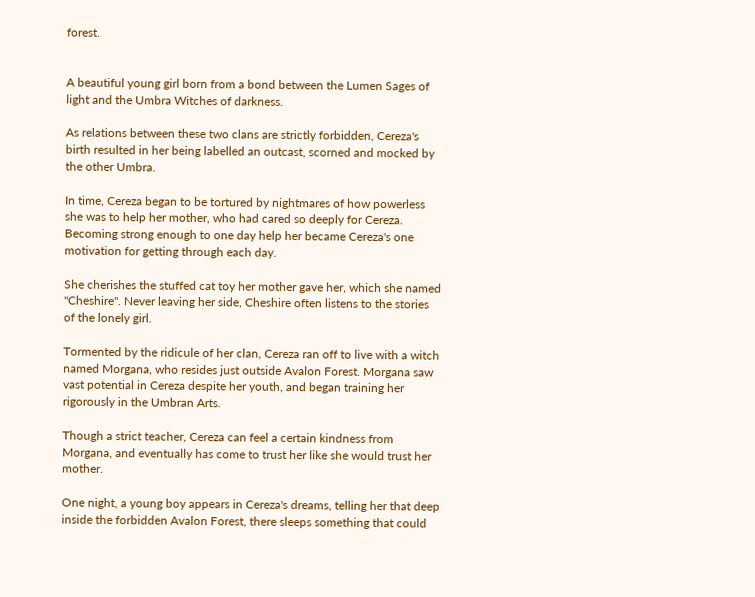forest.


A beautiful young girl born from a bond between the Lumen Sages of light and the Umbra Witches of darkness.

As relations between these two clans are strictly forbidden, Cereza's birth resulted in her being labelled an outcast, scorned and mocked by the other Umbra.

In time, Cereza began to be tortured by nightmares of how powerless she was to help her mother, who had cared so deeply for Cereza. Becoming strong enough to one day help her became Cereza's one motivation for getting through each day.

She cherishes the stuffed cat toy her mother gave her, which she named "Cheshire". Never leaving her side, Cheshire often listens to the stories of the lonely girl.

Tormented by the ridicule of her clan, Cereza ran off to live with a witch named Morgana, who resides just outside Avalon Forest. Morgana saw vast potential in Cereza despite her youth, and began training her rigorously in the Umbran Arts.

Though a strict teacher, Cereza can feel a certain kindness from Morgana, and eventually has come to trust her like she would trust her mother.

One night, a young boy appears in Cereza's dreams, telling her that deep inside the forbidden Avalon Forest, there sleeps something that could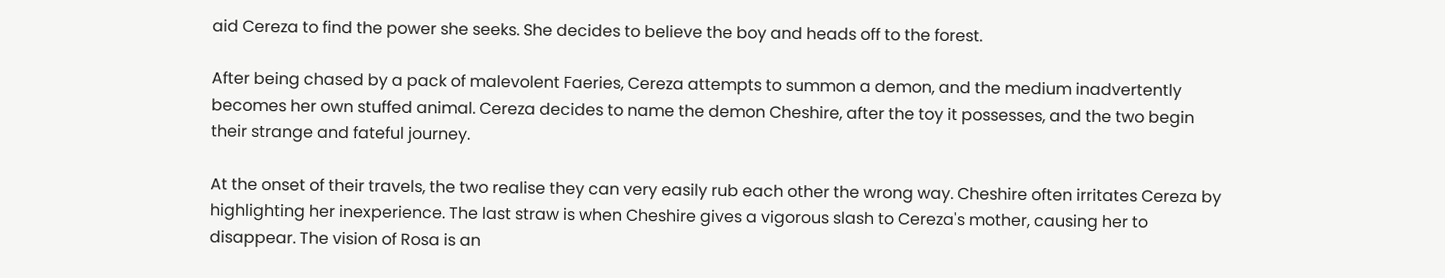aid Cereza to find the power she seeks. She decides to believe the boy and heads off to the forest.

After being chased by a pack of malevolent Faeries, Cereza attempts to summon a demon, and the medium inadvertently becomes her own stuffed animal. Cereza decides to name the demon Cheshire, after the toy it possesses, and the two begin their strange and fateful journey.

At the onset of their travels, the two realise they can very easily rub each other the wrong way. Cheshire often irritates Cereza by highlighting her inexperience. The last straw is when Cheshire gives a vigorous slash to Cereza's mother, causing her to disappear. The vision of Rosa is an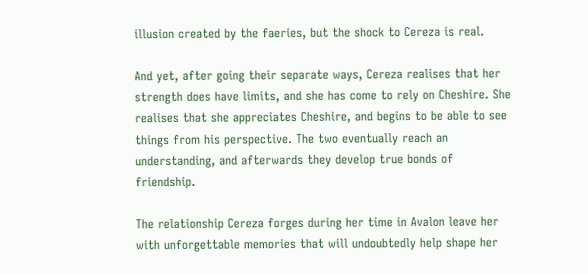illusion created by the faeries, but the shock to Cereza is real.

And yet, after going their separate ways, Cereza realises that her strength does have limits, and she has come to rely on Cheshire. She realises that she appreciates Cheshire, and begins to be able to see things from his perspective. The two eventually reach an understanding, and afterwards they develop true bonds of friendship.

The relationship Cereza forges during her time in Avalon leave her with unforgettable memories that will undoubtedly help shape her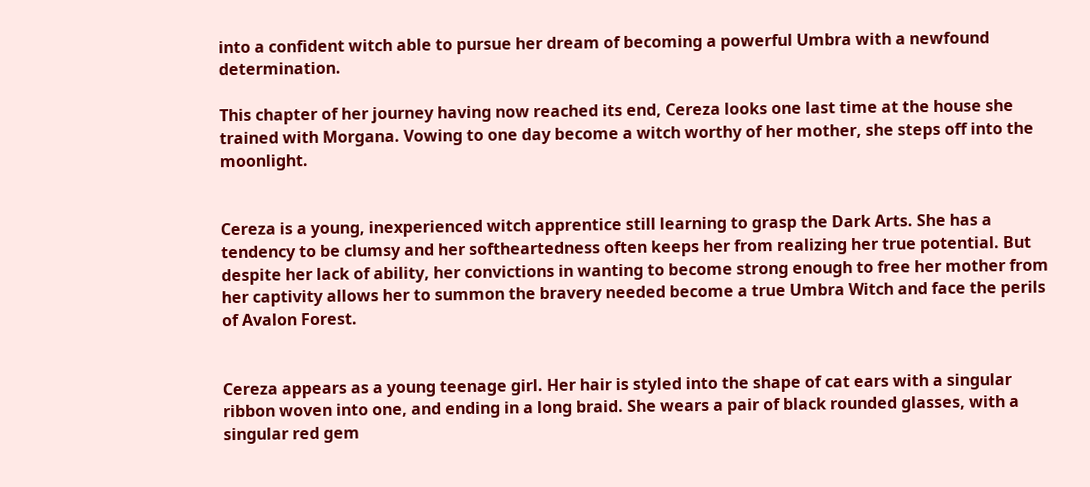into a confident witch able to pursue her dream of becoming a powerful Umbra with a newfound determination.

This chapter of her journey having now reached its end, Cereza looks one last time at the house she trained with Morgana. Vowing to one day become a witch worthy of her mother, she steps off into the moonlight.


Cereza is a young, inexperienced witch apprentice still learning to grasp the Dark Arts. She has a tendency to be clumsy and her softheartedness often keeps her from realizing her true potential. But despite her lack of ability, her convictions in wanting to become strong enough to free her mother from her captivity allows her to summon the bravery needed become a true Umbra Witch and face the perils of Avalon Forest.


Cereza appears as a young teenage girl. Her hair is styled into the shape of cat ears with a singular ribbon woven into one, and ending in a long braid. She wears a pair of black rounded glasses, with a singular red gem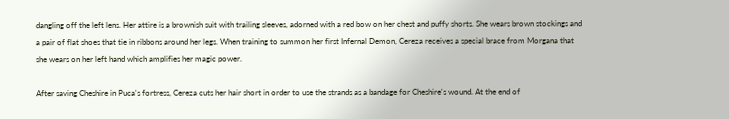dangling off the left lens. Her attire is a brownish suit with trailing sleeves, adorned with a red bow on her chest and puffy shorts. She wears brown stockings and a pair of flat shoes that tie in ribbons around her legs. When training to summon her first Infernal Demon, Cereza receives a special brace from Morgana that she wears on her left hand which amplifies her magic power.

After saving Cheshire in Puca's fortress, Cereza cuts her hair short in order to use the strands as a bandage for Cheshire's wound. At the end of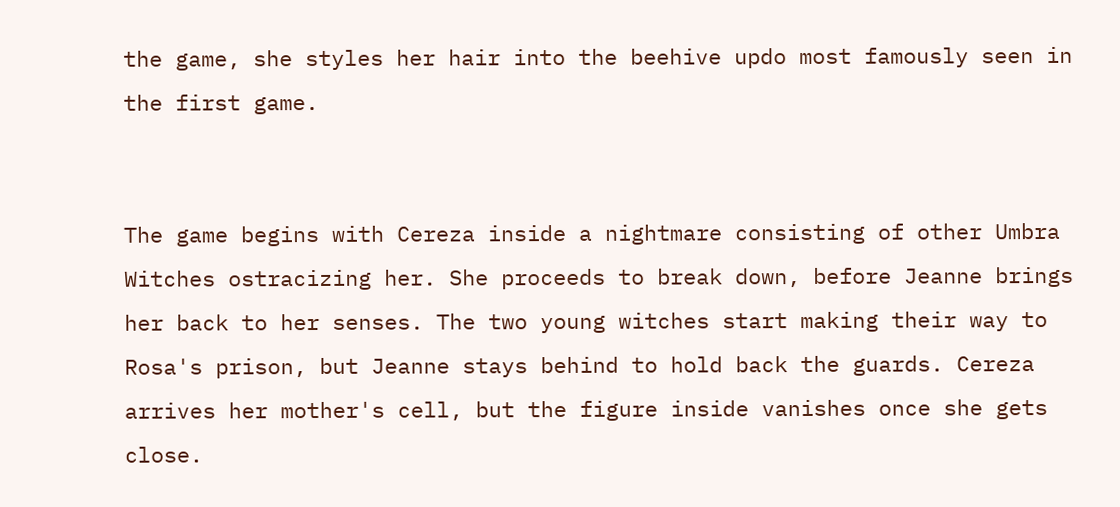the game, she styles her hair into the beehive updo most famously seen in the first game.


The game begins with Cereza inside a nightmare consisting of other Umbra Witches ostracizing her. She proceeds to break down, before Jeanne brings her back to her senses. The two young witches start making their way to Rosa's prison, but Jeanne stays behind to hold back the guards. Cereza arrives her mother's cell, but the figure inside vanishes once she gets close.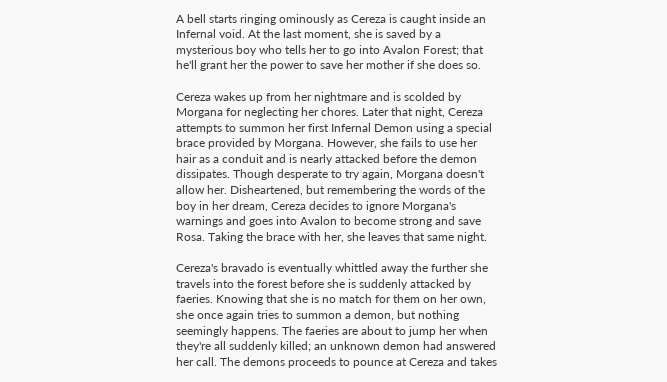A bell starts ringing ominously as Cereza is caught inside an Infernal void. At the last moment, she is saved by a mysterious boy who tells her to go into Avalon Forest; that he'll grant her the power to save her mother if she does so.

Cereza wakes up from her nightmare and is scolded by Morgana for neglecting her chores. Later that night, Cereza attempts to summon her first Infernal Demon using a special brace provided by Morgana. However, she fails to use her hair as a conduit and is nearly attacked before the demon dissipates. Though desperate to try again, Morgana doesn't allow her. Disheartened, but remembering the words of the boy in her dream, Cereza decides to ignore Morgana's warnings and goes into Avalon to become strong and save Rosa. Taking the brace with her, she leaves that same night.

Cereza's bravado is eventually whittled away the further she travels into the forest before she is suddenly attacked by faeries. Knowing that she is no match for them on her own, she once again tries to summon a demon, but nothing seemingly happens. The faeries are about to jump her when they're all suddenly killed; an unknown demon had answered her call. The demons proceeds to pounce at Cereza and takes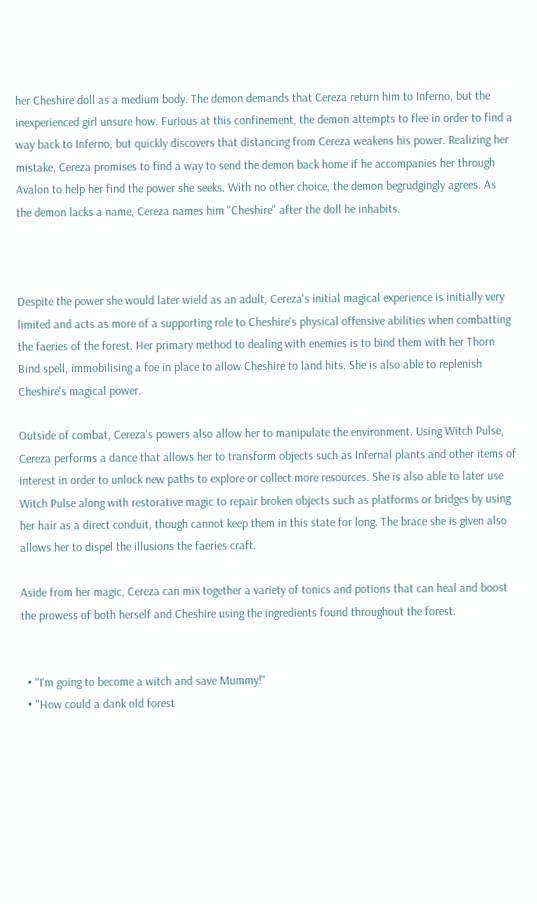her Cheshire doll as a medium body. The demon demands that Cereza return him to Inferno, but the inexperienced girl unsure how. Furious at this confinement, the demon attempts to flee in order to find a way back to Inferno, but quickly discovers that distancing from Cereza weakens his power. Realizing her mistake, Cereza promises to find a way to send the demon back home if he accompanies her through Avalon to help her find the power she seeks. With no other choice, the demon begrudgingly agrees. As the demon lacks a name, Cereza names him "Cheshire" after the doll he inhabits.



Despite the power she would later wield as an adult, Cereza's initial magical experience is initially very limited and acts as more of a supporting role to Cheshire's physical offensive abilities when combatting the faeries of the forest. Her primary method to dealing with enemies is to bind them with her Thorn Bind spell, immobilising a foe in place to allow Cheshire to land hits. She is also able to replenish Cheshire's magical power.

Outside of combat, Cereza's powers also allow her to manipulate the environment. Using Witch Pulse, Cereza performs a dance that allows her to transform objects such as Infernal plants and other items of interest in order to unlock new paths to explore or collect more resources. She is also able to later use Witch Pulse along with restorative magic to repair broken objects such as platforms or bridges by using her hair as a direct conduit, though cannot keep them in this state for long. The brace she is given also allows her to dispel the illusions the faeries craft.

Aside from her magic, Cereza can mix together a variety of tonics and potions that can heal and boost the prowess of both herself and Cheshire using the ingredients found throughout the forest.


  • "I'm going to become a witch and save Mummy!"
  • "How could a dank old forest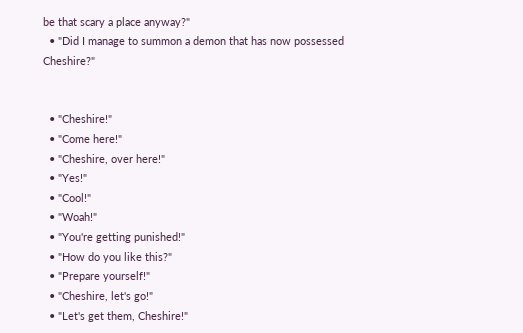be that scary a place anyway?"
  • "Did I manage to summon a demon that has now possessed Cheshire?"


  • "Cheshire!"
  • "Come here!"
  • "Cheshire, over here!"
  • "Yes!"
  • "Cool!"
  • "Woah!"
  • "You're getting punished!"
  • "How do you like this?"
  • "Prepare yourself!"
  • "Cheshire, let's go!"
  • "Let's get them, Cheshire!"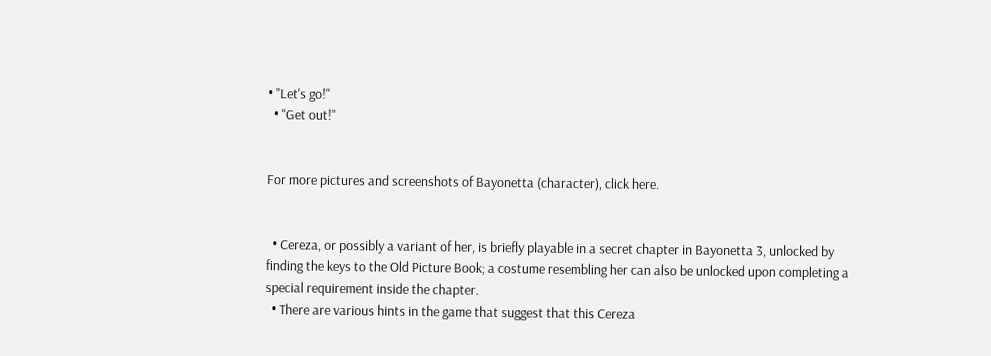• "Let's go!"
  • "Get out!"


For more pictures and screenshots of Bayonetta (character), click here.


  • Cereza, or possibly a variant of her, is briefly playable in a secret chapter in Bayonetta 3, unlocked by finding the keys to the Old Picture Book; a costume resembling her can also be unlocked upon completing a special requirement inside the chapter.
  • There are various hints in the game that suggest that this Cereza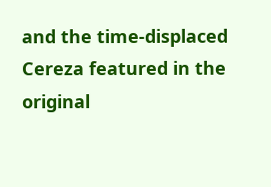and the time-displaced Cereza featured in the original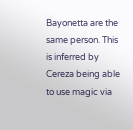Bayonetta are the same person. This is inferred by Cereza being able to use magic via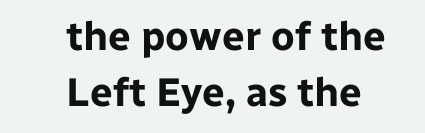the power of the Left Eye, as the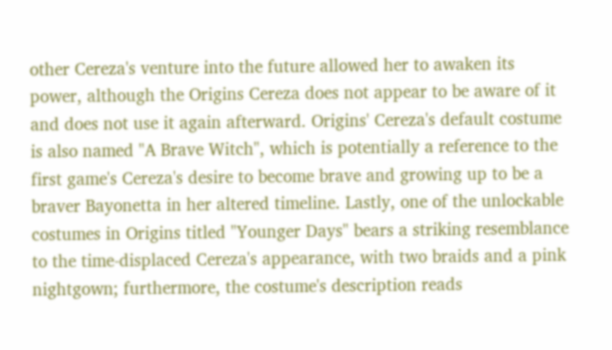other Cereza's venture into the future allowed her to awaken its power, although the Origins Cereza does not appear to be aware of it and does not use it again afterward. Origins' Cereza's default costume is also named "A Brave Witch", which is potentially a reference to the first game's Cereza's desire to become brave and growing up to be a braver Bayonetta in her altered timeline. Lastly, one of the unlockable costumes in Origins titled "Younger Days" bears a striking resemblance to the time-displaced Cereza's appearance, with two braids and a pink nightgown; furthermore, the costume's description reads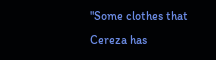"Some clothes that Cereza has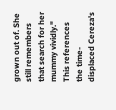grown out of. She still remembers that search for her mummy vividly." This references the time-displaced Cereza's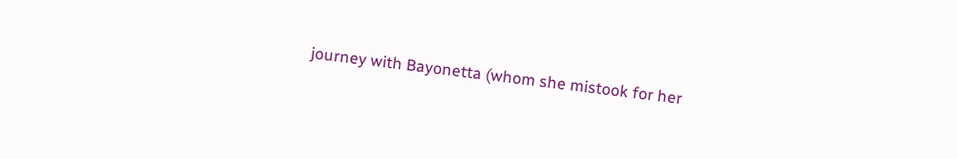journey with Bayonetta (whom she mistook for her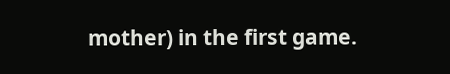mother) in the first game.